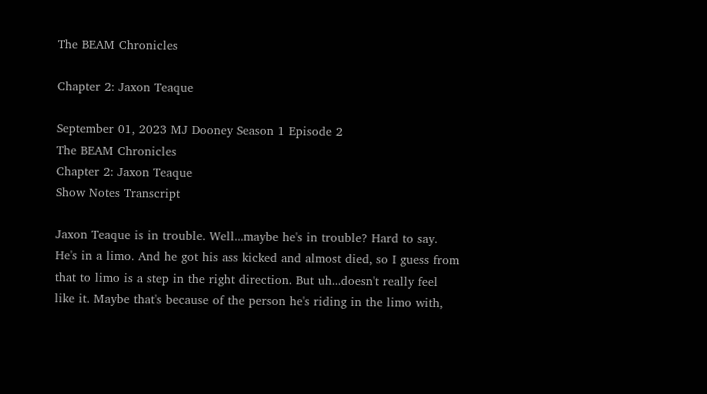The BEAM Chronicles

Chapter 2: Jaxon Teaque

September 01, 2023 MJ Dooney Season 1 Episode 2
The BEAM Chronicles
Chapter 2: Jaxon Teaque
Show Notes Transcript

Jaxon Teaque is in trouble. Well...maybe he's in trouble? Hard to say. He's in a limo. And he got his ass kicked and almost died, so I guess from that to limo is a step in the right direction. But uh...doesn't really feel like it. Maybe that's because of the person he's riding in the limo with,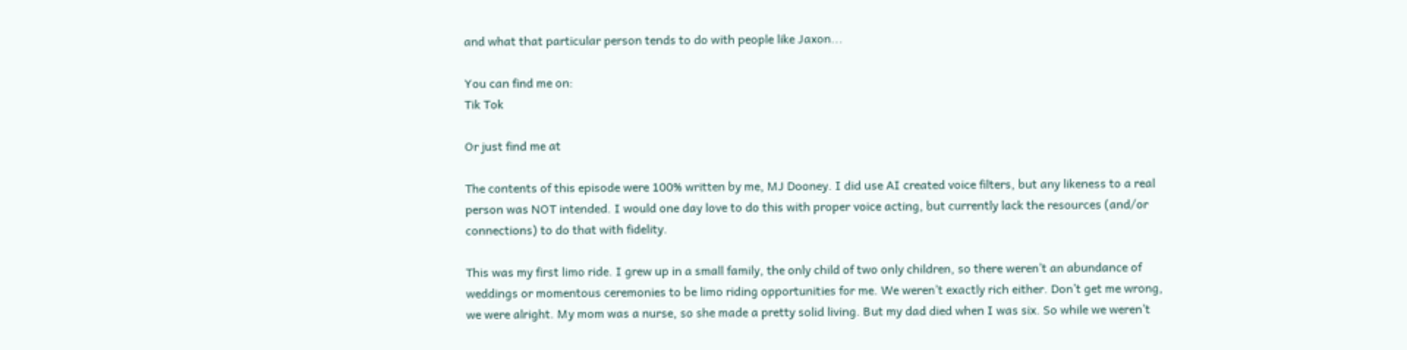and what that particular person tends to do with people like Jaxon...

You can find me on:
Tik Tok

Or just find me at

The contents of this episode were 100% written by me, MJ Dooney. I did use AI created voice filters, but any likeness to a real person was NOT intended. I would one day love to do this with proper voice acting, but currently lack the resources (and/or connections) to do that with fidelity.

This was my first limo ride. I grew up in a small family, the only child of two only children, so there weren’t an abundance of weddings or momentous ceremonies to be limo riding opportunities for me. We weren’t exactly rich either. Don’t get me wrong, we were alright. My mom was a nurse, so she made a pretty solid living. But my dad died when I was six. So while we weren’t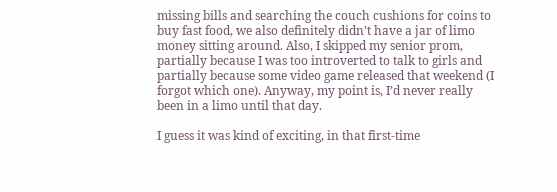missing bills and searching the couch cushions for coins to buy fast food, we also definitely didn’t have a jar of limo money sitting around. Also, I skipped my senior prom, partially because I was too introverted to talk to girls and partially because some video game released that weekend (I forgot which one). Anyway, my point is, I’d never really been in a limo until that day.

I guess it was kind of exciting, in that first-time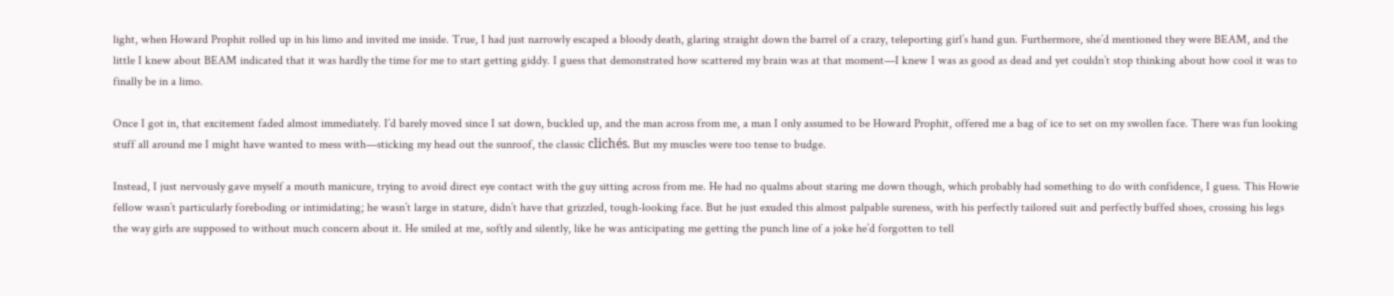light, when Howard Prophit rolled up in his limo and invited me inside. True, I had just narrowly escaped a bloody death, glaring straight down the barrel of a crazy, teleporting girl’s hand gun. Furthermore, she’d mentioned they were BEAM, and the little I knew about BEAM indicated that it was hardly the time for me to start getting giddy. I guess that demonstrated how scattered my brain was at that moment—I knew I was as good as dead and yet couldn’t stop thinking about how cool it was to finally be in a limo.

Once I got in, that excitement faded almost immediately. I’d barely moved since I sat down, buckled up, and the man across from me, a man I only assumed to be Howard Prophit, offered me a bag of ice to set on my swollen face. There was fun looking stuff all around me I might have wanted to mess with—sticking my head out the sunroof, the classic clichés. But my muscles were too tense to budge.

Instead, I just nervously gave myself a mouth manicure, trying to avoid direct eye contact with the guy sitting across from me. He had no qualms about staring me down though, which probably had something to do with confidence, I guess. This Howie fellow wasn’t particularly foreboding or intimidating; he wasn’t large in stature, didn’t have that grizzled, tough-looking face. But he just exuded this almost palpable sureness, with his perfectly tailored suit and perfectly buffed shoes, crossing his legs the way girls are supposed to without much concern about it. He smiled at me, softly and silently, like he was anticipating me getting the punch line of a joke he’d forgotten to tell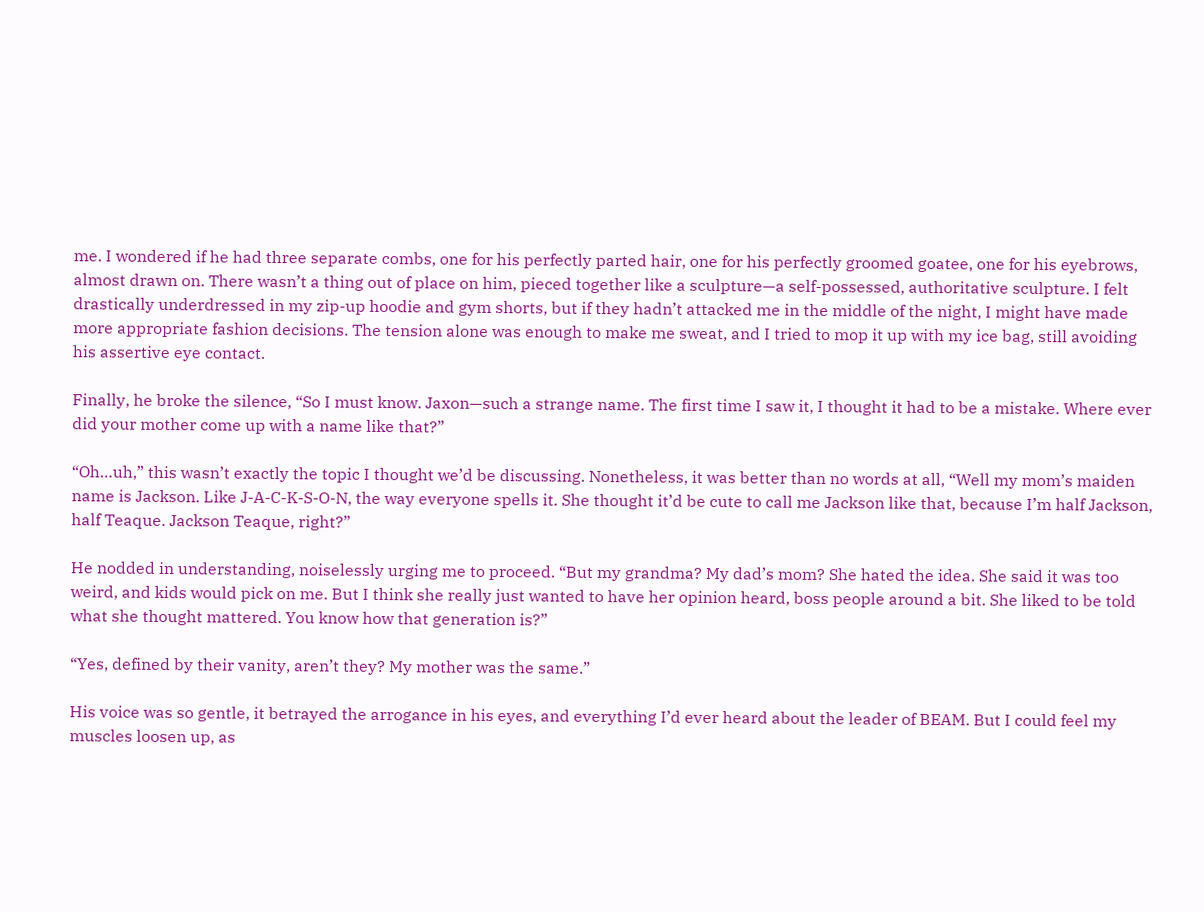me. I wondered if he had three separate combs, one for his perfectly parted hair, one for his perfectly groomed goatee, one for his eyebrows, almost drawn on. There wasn’t a thing out of place on him, pieced together like a sculpture—a self-possessed, authoritative sculpture. I felt drastically underdressed in my zip-up hoodie and gym shorts, but if they hadn’t attacked me in the middle of the night, I might have made more appropriate fashion decisions. The tension alone was enough to make me sweat, and I tried to mop it up with my ice bag, still avoiding his assertive eye contact.

Finally, he broke the silence, “So I must know. Jaxon—such a strange name. The first time I saw it, I thought it had to be a mistake. Where ever did your mother come up with a name like that?”

“Oh…uh,” this wasn’t exactly the topic I thought we’d be discussing. Nonetheless, it was better than no words at all, “Well my mom’s maiden name is Jackson. Like J-A-C-K-S-O-N, the way everyone spells it. She thought it’d be cute to call me Jackson like that, because I’m half Jackson, half Teaque. Jackson Teaque, right?”

He nodded in understanding, noiselessly urging me to proceed. “But my grandma? My dad’s mom? She hated the idea. She said it was too weird, and kids would pick on me. But I think she really just wanted to have her opinion heard, boss people around a bit. She liked to be told what she thought mattered. You know how that generation is?”

“Yes, defined by their vanity, aren’t they? My mother was the same.”

His voice was so gentle, it betrayed the arrogance in his eyes, and everything I’d ever heard about the leader of BEAM. But I could feel my muscles loosen up, as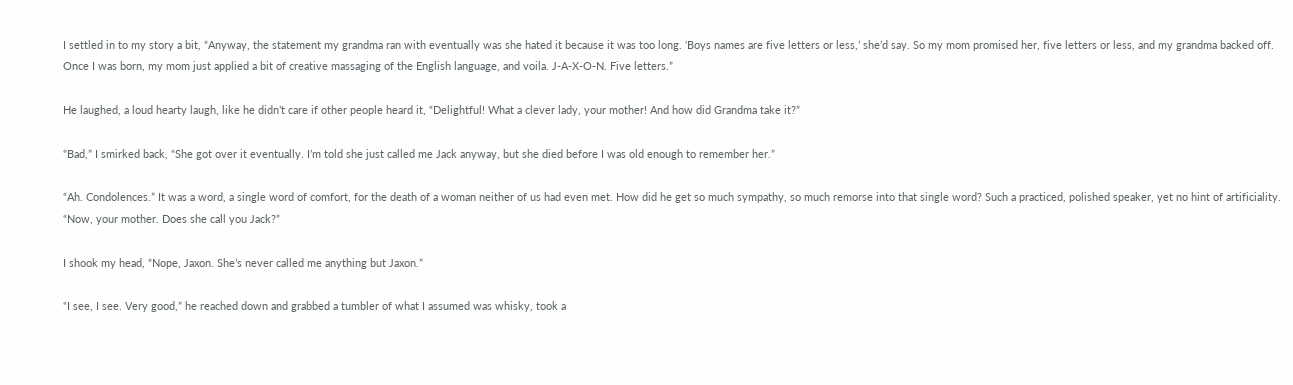I settled in to my story a bit, “Anyway, the statement my grandma ran with eventually was she hated it because it was too long. ‘Boys names are five letters or less,’ she’d say. So my mom promised her, five letters or less, and my grandma backed off. Once I was born, my mom just applied a bit of creative massaging of the English language, and voila. J-A-X-O-N. Five letters.”

He laughed, a loud hearty laugh, like he didn’t care if other people heard it, “Delightful! What a clever lady, your mother! And how did Grandma take it?”

“Bad,” I smirked back, “She got over it eventually. I’m told she just called me Jack anyway, but she died before I was old enough to remember her.”

“Ah. Condolences.” It was a word, a single word of comfort, for the death of a woman neither of us had even met. How did he get so much sympathy, so much remorse into that single word? Such a practiced, polished speaker, yet no hint of artificiality. “Now, your mother. Does she call you Jack?”

I shook my head, “Nope, Jaxon. She’s never called me anything but Jaxon.”

“I see, I see. Very good,” he reached down and grabbed a tumbler of what I assumed was whisky, took a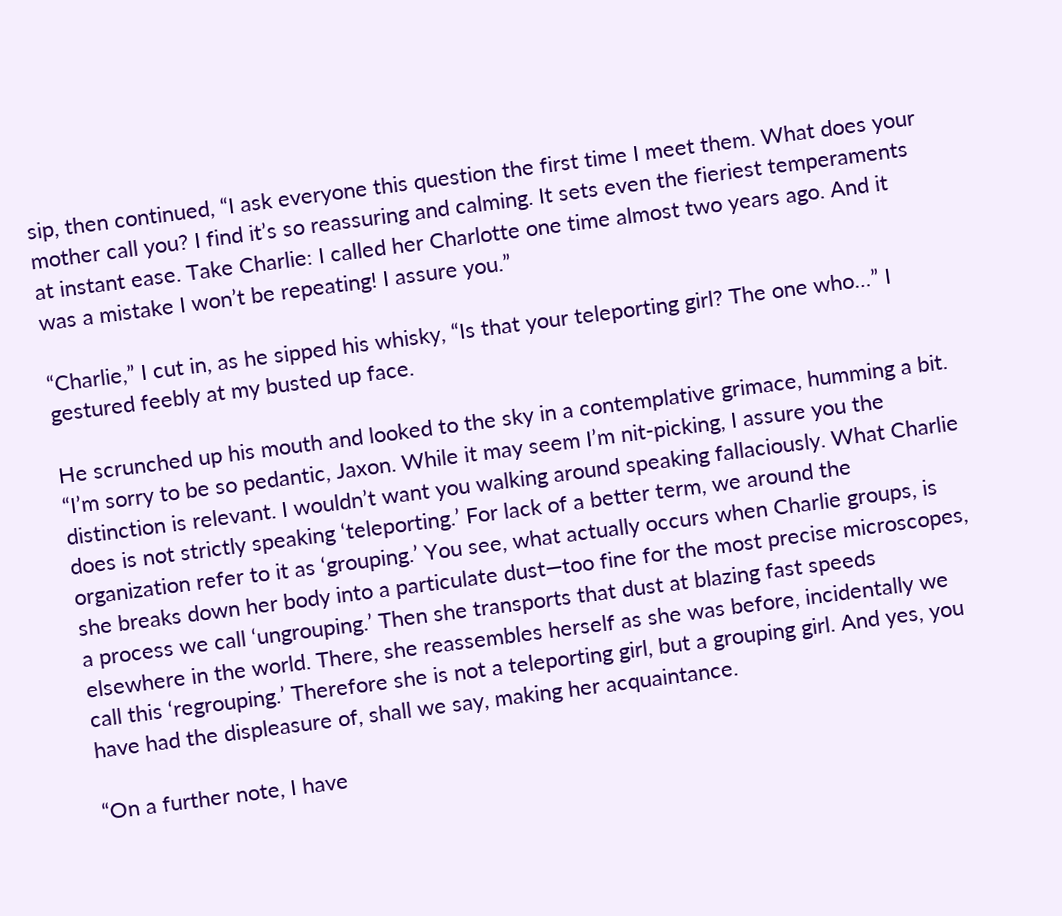sip, then continued, “I ask everyone this question the first time I meet them. What does your mother call you? I find it’s so reassuring and calming. It sets even the fieriest temperaments at instant ease. Take Charlie: I called her Charlotte one time almost two years ago. And it was a mistake I won’t be repeating! I assure you.”

“Charlie,” I cut in, as he sipped his whisky, “Is that your teleporting girl? The one who…” I gestured feebly at my busted up face.

He scrunched up his mouth and looked to the sky in a contemplative grimace, humming a bit. “I’m sorry to be so pedantic, Jaxon. While it may seem I’m nit-picking, I assure you the distinction is relevant. I wouldn’t want you walking around speaking fallaciously. What Charlie does is not strictly speaking ‘teleporting.’ For lack of a better term, we around the organization refer to it as ‘grouping.’ You see, what actually occurs when Charlie groups, is she breaks down her body into a particulate dust—too fine for the most precise microscopes, a process we call ‘ungrouping.’ Then she transports that dust at blazing fast speeds elsewhere in the world. There, she reassembles herself as she was before, incidentally we call this ‘regrouping.’ Therefore she is not a teleporting girl, but a grouping girl. And yes, you have had the displeasure of, shall we say, making her acquaintance.

“On a further note, I have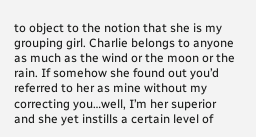to object to the notion that she is my grouping girl. Charlie belongs to anyone as much as the wind or the moon or the rain. If somehow she found out you’d referred to her as mine without my correcting you…well, I’m her superior and she yet instills a certain level of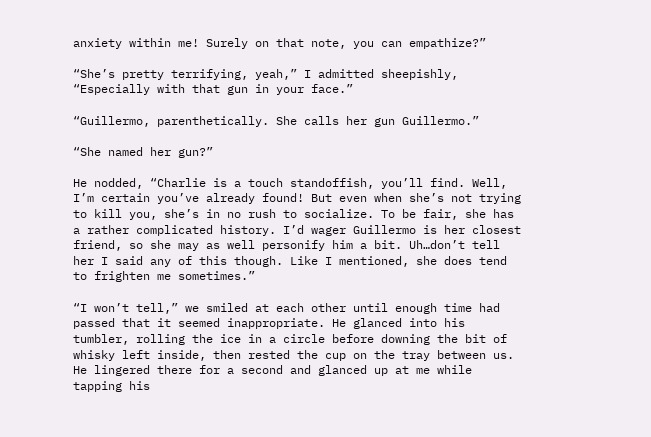anxiety within me! Surely on that note, you can empathize?”

“She’s pretty terrifying, yeah,” I admitted sheepishly, “Especially with that gun in your face.”

“Guillermo, parenthetically. She calls her gun Guillermo.”

“She named her gun?”

He nodded, “Charlie is a touch standoffish, you’ll find. Well, I’m certain you’ve already found! But even when she’s not trying to kill you, she’s in no rush to socialize. To be fair, she has a rather complicated history. I’d wager Guillermo is her closest friend, so she may as well personify him a bit. Uh…don’t tell her I said any of this though. Like I mentioned, she does tend to frighten me sometimes.”

“I won’t tell,” we smiled at each other until enough time had passed that it seemed inappropriate. He glanced into his tumbler, rolling the ice in a circle before downing the bit of whisky left inside, then rested the cup on the tray between us. He lingered there for a second and glanced up at me while tapping his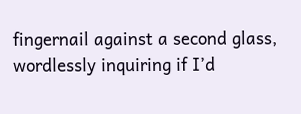fingernail against a second glass, wordlessly inquiring if I’d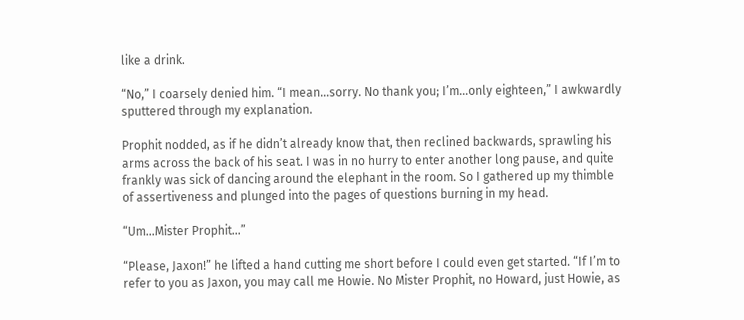like a drink.

“No,” I coarsely denied him. “I mean…sorry. No thank you; I’m…only eighteen,” I awkwardly sputtered through my explanation.

Prophit nodded, as if he didn’t already know that, then reclined backwards, sprawling his arms across the back of his seat. I was in no hurry to enter another long pause, and quite frankly was sick of dancing around the elephant in the room. So I gathered up my thimble of assertiveness and plunged into the pages of questions burning in my head.

“Um…Mister Prophit…”

“Please, Jaxon!” he lifted a hand cutting me short before I could even get started. “If I’m to refer to you as Jaxon, you may call me Howie. No Mister Prophit, no Howard, just Howie, as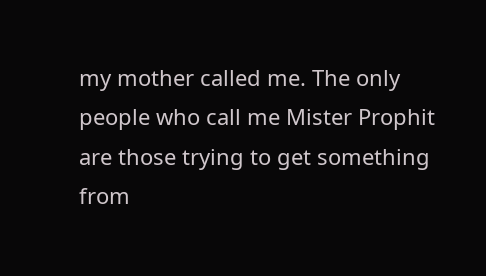my mother called me. The only people who call me Mister Prophit are those trying to get something from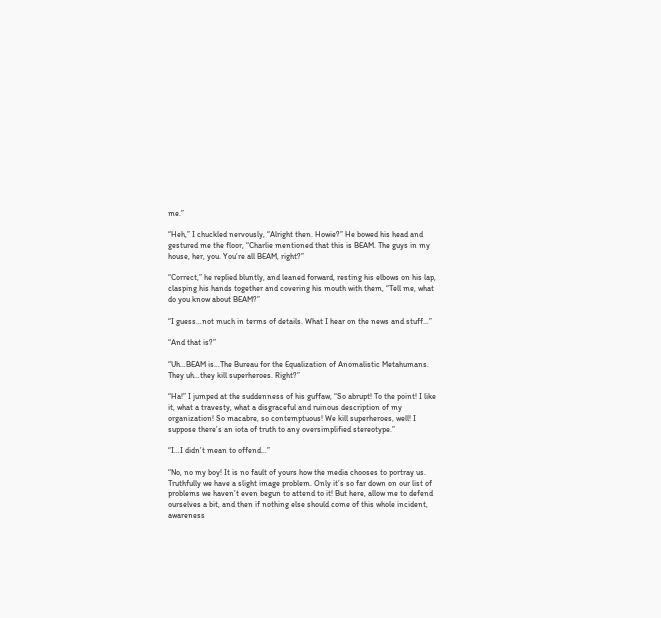me.”

“Heh,” I chuckled nervously, “Alright then. Howie?” He bowed his head and gestured me the floor, “Charlie mentioned that this is BEAM. The guys in my house, her, you. You’re all BEAM, right?”

“Correct,” he replied bluntly, and leaned forward, resting his elbows on his lap, clasping his hands together and covering his mouth with them, “Tell me, what do you know about BEAM?”

“I guess…not much in terms of details. What I hear on the news and stuff…”

“And that is?”

“Uh…BEAM is…The Bureau for the Equalization of Anomalistic Metahumans. They uh…they kill superheroes. Right?”

“Ha!” I jumped at the suddenness of his guffaw, “So abrupt! To the point! I like it, what a travesty, what a disgraceful and ruinous description of my organization! So macabre, so contemptuous! We kill superheroes, well! I suppose there’s an iota of truth to any oversimplified stereotype.”

“I…I didn’t mean to offend…”

“No, no my boy! It is no fault of yours how the media chooses to portray us. Truthfully we have a slight image problem. Only it’s so far down on our list of problems we haven’t even begun to attend to it! But here, allow me to defend ourselves a bit, and then if nothing else should come of this whole incident, awareness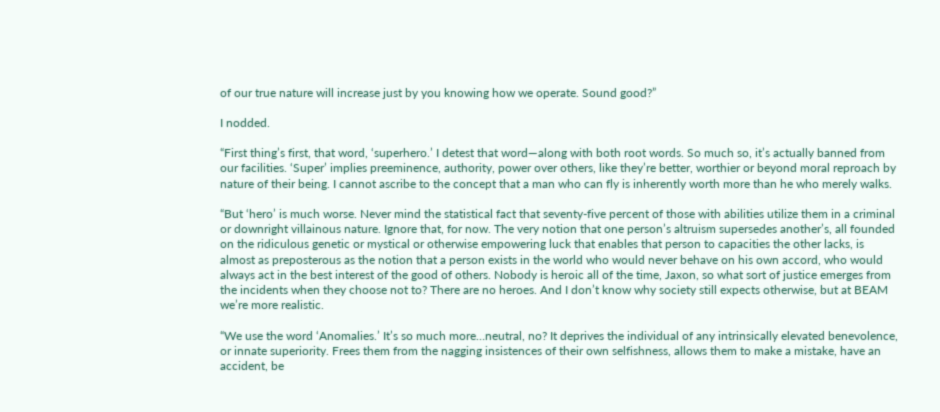of our true nature will increase just by you knowing how we operate. Sound good?”

I nodded.

“First thing’s first, that word, ‘superhero.’ I detest that word—along with both root words. So much so, it’s actually banned from our facilities. ‘Super’ implies preeminence, authority, power over others, like they’re better, worthier or beyond moral reproach by nature of their being. I cannot ascribe to the concept that a man who can fly is inherently worth more than he who merely walks.

“But ‘hero’ is much worse. Never mind the statistical fact that seventy-five percent of those with abilities utilize them in a criminal or downright villainous nature. Ignore that, for now. The very notion that one person’s altruism supersedes another’s, all founded on the ridiculous genetic or mystical or otherwise empowering luck that enables that person to capacities the other lacks, is almost as preposterous as the notion that a person exists in the world who would never behave on his own accord, who would always act in the best interest of the good of others. Nobody is heroic all of the time, Jaxon, so what sort of justice emerges from the incidents when they choose not to? There are no heroes. And I don’t know why society still expects otherwise, but at BEAM we’re more realistic.

“We use the word ‘Anomalies.’ It’s so much more…neutral, no? It deprives the individual of any intrinsically elevated benevolence, or innate superiority. Frees them from the nagging insistences of their own selfishness, allows them to make a mistake, have an accident, be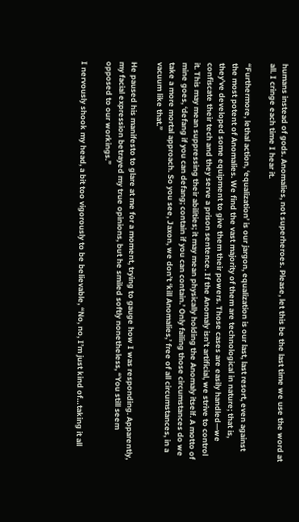humans instead of gods. Anomalies, not superheroes. Please, let this be the last time we use the word at all. I cringe each time I hear it.

“Furthermore, lethal action, ‘equalization’ is our jargon, equalization is our last, last resort, even against the most potent of Anomalies. We find the vast majority of them are technological in nature; that is, they’ve developed some equipment to give them their powers. Those cases are easily handled—we confiscate their tech and they serve a prison sentence. If the Anomaly isn’t artificial, we strive to control it. This may mean suppressing their abilities; it may mean physically holding the Anomaly itself. A motto of mine goes, ‘defang if you can defang; contain if you can contain.’ Only failing those circumstances do we take a more mortal approach. So you see, Jaxon, we don’t ‘kill Anomalies,’ free of all circumstances, in a vacuum like that.”

He paused his manifesto to glare at me for a moment, trying to gauge how I was responding. Apparently, my facial expression betrayed my true opinions, but he smiled softly nonetheless, “You still seem opposed to our workings.”

I nervously shook my head, a bit too vigorously to be believable, “No, no, I’m just kind of…taking it all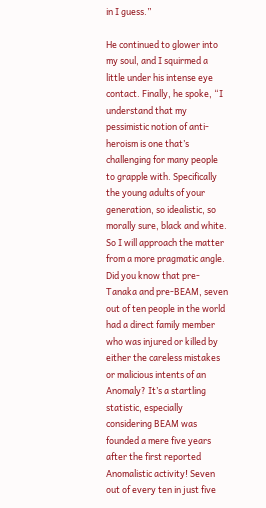in I guess.”

He continued to glower into my soul, and I squirmed a little under his intense eye contact. Finally, he spoke, “I understand that my pessimistic notion of anti-heroism is one that’s challenging for many people to grapple with. Specifically the young adults of your generation, so idealistic, so morally sure, black and white. So I will approach the matter from a more pragmatic angle. Did you know that pre-Tanaka and pre-BEAM, seven out of ten people in the world had a direct family member who was injured or killed by either the careless mistakes or malicious intents of an Anomaly? It’s a startling statistic, especially considering BEAM was founded a mere five years after the first reported Anomalistic activity! Seven out of every ten in just five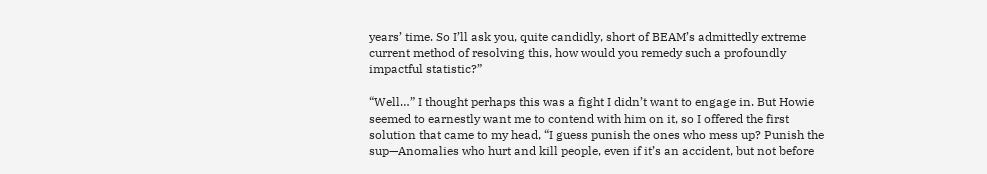years’ time. So I’ll ask you, quite candidly, short of BEAM’s admittedly extreme current method of resolving this, how would you remedy such a profoundly impactful statistic?”

“Well…” I thought perhaps this was a fight I didn’t want to engage in. But Howie seemed to earnestly want me to contend with him on it, so I offered the first solution that came to my head, “I guess punish the ones who mess up? Punish the sup—Anomalies who hurt and kill people, even if it’s an accident, but not before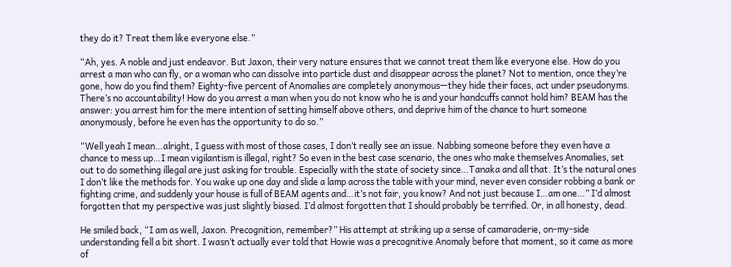they do it? Treat them like everyone else.”

“Ah, yes. A noble and just endeavor. But Jaxon, their very nature ensures that we cannot treat them like everyone else. How do you arrest a man who can fly, or a woman who can dissolve into particle dust and disappear across the planet? Not to mention, once they’re gone, how do you find them? Eighty-five percent of Anomalies are completely anonymous—they hide their faces, act under pseudonyms. There’s no accountability! How do you arrest a man when you do not know who he is and your handcuffs cannot hold him? BEAM has the answer: you arrest him for the mere intention of setting himself above others, and deprive him of the chance to hurt someone anonymously, before he even has the opportunity to do so.”

“Well yeah I mean…alright, I guess with most of those cases, I don’t really see an issue. Nabbing someone before they even have a chance to mess up…I mean vigilantism is illegal, right? So even in the best case scenario, the ones who make themselves Anomalies, set out to do something illegal are just asking for trouble. Especially with the state of society since…Tanaka and all that. It’s the natural ones I don’t like the methods for. You wake up one day and slide a lamp across the table with your mind, never even consider robbing a bank or fighting crime, and suddenly your house is full of BEAM agents and…it’s not fair, you know? And not just because I…am one…” I’d almost forgotten that my perspective was just slightly biased. I’d almost forgotten that I should probably be terrified. Or, in all honesty, dead.

He smiled back, “I am as well, Jaxon. Precognition, remember?” His attempt at striking up a sense of camaraderie, on-my-side understanding fell a bit short. I wasn’t actually ever told that Howie was a precognitive Anomaly before that moment, so it came as more of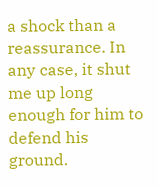a shock than a reassurance. In any case, it shut me up long enough for him to defend his ground.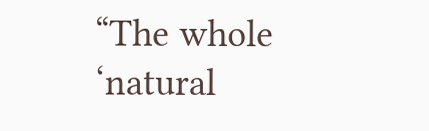“The whole ‘natural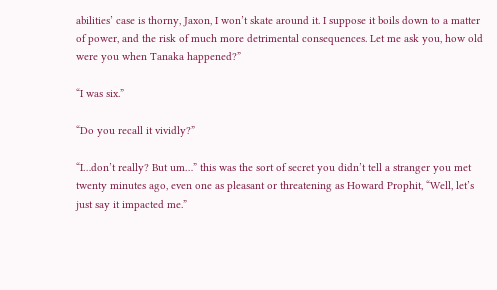abilities’ case is thorny, Jaxon, I won’t skate around it. I suppose it boils down to a matter of power, and the risk of much more detrimental consequences. Let me ask you, how old were you when Tanaka happened?”

“I was six.”

“Do you recall it vividly?”

“I…don’t really? But um…” this was the sort of secret you didn’t tell a stranger you met twenty minutes ago, even one as pleasant or threatening as Howard Prophit, “Well, let’s just say it impacted me.”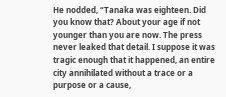He nodded, “Tanaka was eighteen. Did you know that? About your age if not younger than you are now. The press never leaked that detail. I suppose it was tragic enough that it happened, an entire city annihilated without a trace or a purpose or a cause,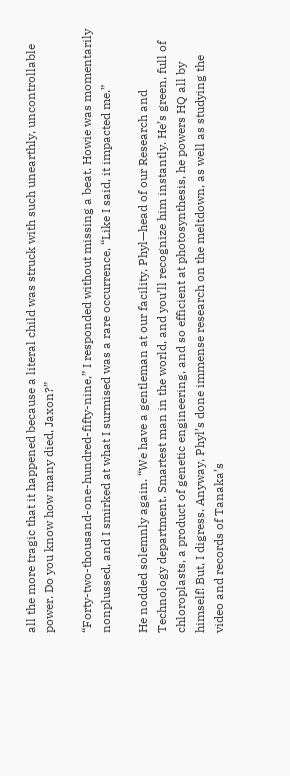all the more tragic that it happened because a literal child was struck with such unearthly, uncontrollable power. Do you know how many died, Jaxon?”

“Forty-two-thousand-one-hundred-fifty-nine,” I responded without missing a beat. Howie was momentarily nonplussed, and I smirked at what I surmised was a rare occurrence, “Like I said, it impacted me.”

He nodded solemnly again. “We have a gentleman at our facility, Phyl—head of our Research and Technology department. Smartest man in the world, and you’ll recognize him instantly. He’s green, full of chloroplasts, a product of genetic engineering, and so efficient at photosynthesis, he powers HQ all by himself! But, I digress. Anyway, Phyl’s done immense research on the meltdown, as well as studying the video and records of Tanaka’s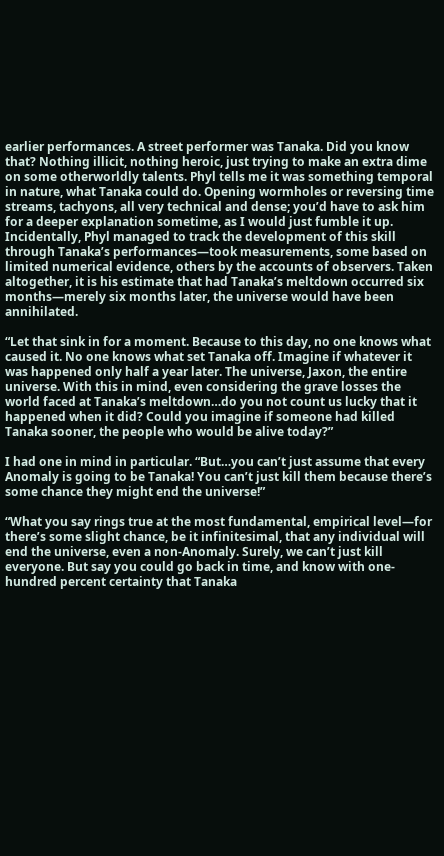earlier performances. A street performer was Tanaka. Did you know that? Nothing illicit, nothing heroic, just trying to make an extra dime on some otherworldly talents. Phyl tells me it was something temporal in nature, what Tanaka could do. Opening wormholes or reversing time streams, tachyons, all very technical and dense; you’d have to ask him for a deeper explanation sometime, as I would just fumble it up. Incidentally, Phyl managed to track the development of this skill through Tanaka’s performances—took measurements, some based on limited numerical evidence, others by the accounts of observers. Taken altogether, it is his estimate that had Tanaka’s meltdown occurred six months—merely six months later, the universe would have been annihilated.

“Let that sink in for a moment. Because to this day, no one knows what caused it. No one knows what set Tanaka off. Imagine if whatever it was happened only half a year later. The universe, Jaxon, the entire universe. With this in mind, even considering the grave losses the world faced at Tanaka’s meltdown…do you not count us lucky that it happened when it did? Could you imagine if someone had killed Tanaka sooner, the people who would be alive today?”

I had one in mind in particular. “But…you can’t just assume that every Anomaly is going to be Tanaka! You can’t just kill them because there’s some chance they might end the universe!”

“What you say rings true at the most fundamental, empirical level—for there’s some slight chance, be it infinitesimal, that any individual will end the universe, even a non-Anomaly. Surely, we can’t just kill everyone. But say you could go back in time, and know with one-hundred percent certainty that Tanaka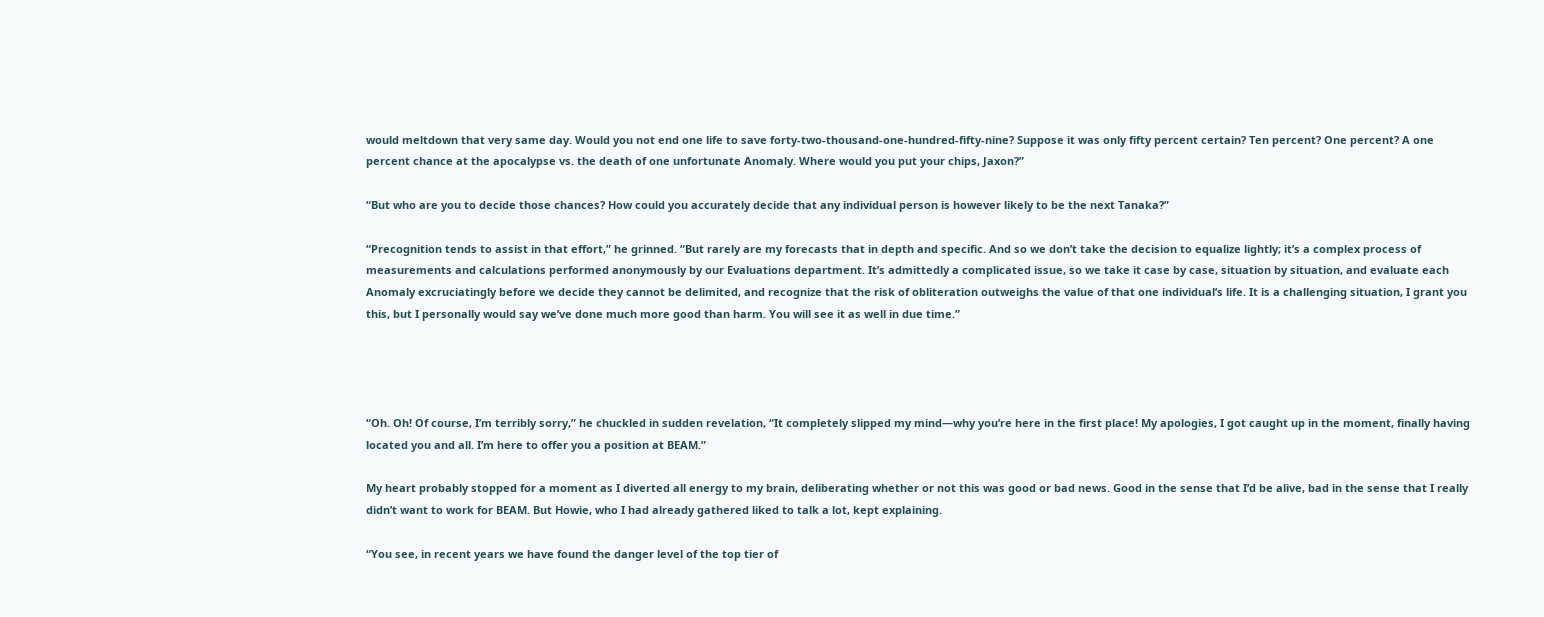would meltdown that very same day. Would you not end one life to save forty-two-thousand-one-hundred-fifty-nine? Suppose it was only fifty percent certain? Ten percent? One percent? A one percent chance at the apocalypse vs. the death of one unfortunate Anomaly. Where would you put your chips, Jaxon?”

“But who are you to decide those chances? How could you accurately decide that any individual person is however likely to be the next Tanaka?”

“Precognition tends to assist in that effort,” he grinned. “But rarely are my forecasts that in depth and specific. And so we don’t take the decision to equalize lightly; it’s a complex process of measurements and calculations performed anonymously by our Evaluations department. It’s admittedly a complicated issue, so we take it case by case, situation by situation, and evaluate each Anomaly excruciatingly before we decide they cannot be delimited, and recognize that the risk of obliteration outweighs the value of that one individual’s life. It is a challenging situation, I grant you this, but I personally would say we’ve done much more good than harm. You will see it as well in due time.”




“Oh. Oh! Of course, I’m terribly sorry,” he chuckled in sudden revelation, “It completely slipped my mind—why you’re here in the first place! My apologies, I got caught up in the moment, finally having located you and all. I’m here to offer you a position at BEAM.”

My heart probably stopped for a moment as I diverted all energy to my brain, deliberating whether or not this was good or bad news. Good in the sense that I’d be alive, bad in the sense that I really didn’t want to work for BEAM. But Howie, who I had already gathered liked to talk a lot, kept explaining.

“You see, in recent years we have found the danger level of the top tier of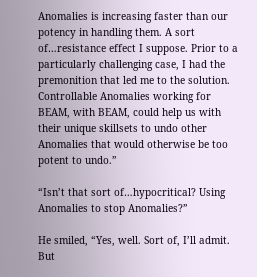Anomalies is increasing faster than our potency in handling them. A sort of…resistance effect I suppose. Prior to a particularly challenging case, I had the premonition that led me to the solution. Controllable Anomalies working for BEAM, with BEAM, could help us with their unique skillsets to undo other Anomalies that would otherwise be too potent to undo.”

“Isn’t that sort of…hypocritical? Using Anomalies to stop Anomalies?”

He smiled, “Yes, well. Sort of, I’ll admit. But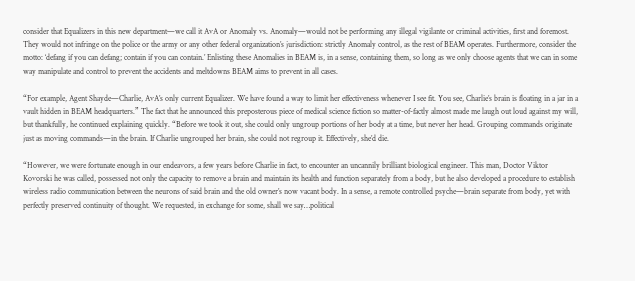consider that Equalizers in this new department—we call it AvA or Anomaly vs. Anomaly—would not be performing any illegal vigilante or criminal activities, first and foremost. They would not infringe on the police or the army or any other federal organization’s jurisdiction: strictly Anomaly control, as the rest of BEAM operates. Furthermore, consider the motto: ‘defang if you can defang; contain if you can contain.’ Enlisting these Anomalies in BEAM is, in a sense, containing them, so long as we only choose agents that we can in some way manipulate and control to prevent the accidents and meltdowns BEAM aims to prevent in all cases.

“For example, Agent Shayde—Charlie, AvA’s only current Equalizer. We have found a way to limit her effectiveness whenever I see fit. You see, Charlie’s brain is floating in a jar in a vault hidden in BEAM headquarters.” The fact that he announced this preposterous piece of medical science fiction so matter-of-factly almost made me laugh out loud against my will, but thankfully, he continued explaining quickly. “Before we took it out, she could only ungroup portions of her body at a time, but never her head. Grouping commands originate just as moving commands—in the brain. If Charlie ungrouped her brain, she could not regroup it. Effectively, she’d die.

“However, we were fortunate enough in our endeavors, a few years before Charlie in fact, to encounter an uncannily brilliant biological engineer. This man, Doctor Viktor Kovorski he was called, possessed not only the capacity to remove a brain and maintain its health and function separately from a body, but he also developed a procedure to establish wireless radio communication between the neurons of said brain and the old owner’s now vacant body. In a sense, a remote controlled psyche—brain separate from body, yet with perfectly preserved continuity of thought. We requested, in exchange for some, shall we say…political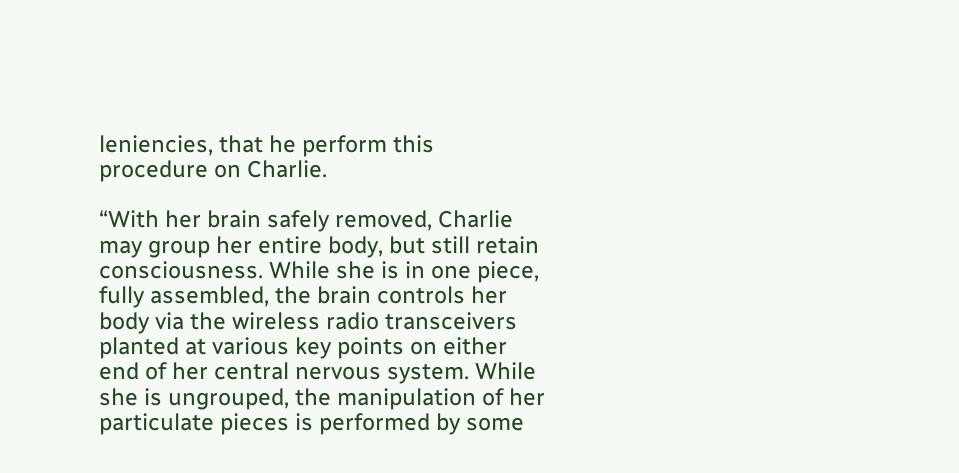leniencies, that he perform this procedure on Charlie.

“With her brain safely removed, Charlie may group her entire body, but still retain consciousness. While she is in one piece, fully assembled, the brain controls her body via the wireless radio transceivers planted at various key points on either end of her central nervous system. While she is ungrouped, the manipulation of her particulate pieces is performed by some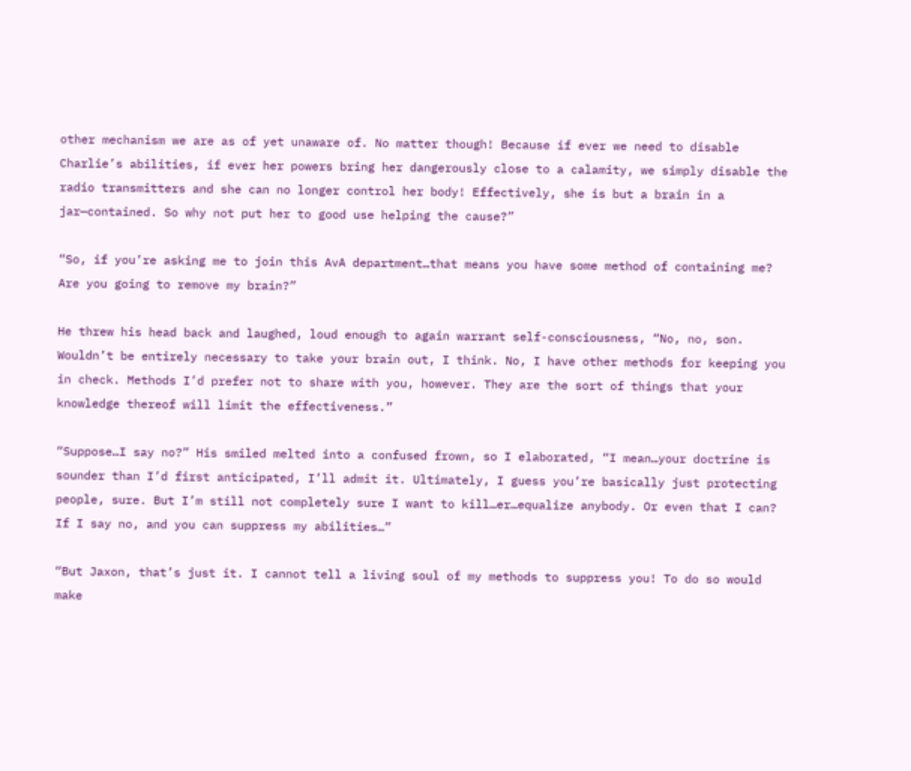other mechanism we are as of yet unaware of. No matter though! Because if ever we need to disable Charlie’s abilities, if ever her powers bring her dangerously close to a calamity, we simply disable the radio transmitters and she can no longer control her body! Effectively, she is but a brain in a jar—contained. So why not put her to good use helping the cause?”

“So, if you’re asking me to join this AvA department…that means you have some method of containing me? Are you going to remove my brain?”

He threw his head back and laughed, loud enough to again warrant self-consciousness, “No, no, son. Wouldn’t be entirely necessary to take your brain out, I think. No, I have other methods for keeping you in check. Methods I’d prefer not to share with you, however. They are the sort of things that your knowledge thereof will limit the effectiveness.”

“Suppose…I say no?” His smiled melted into a confused frown, so I elaborated, “I mean…your doctrine is sounder than I’d first anticipated, I’ll admit it. Ultimately, I guess you’re basically just protecting people, sure. But I’m still not completely sure I want to kill…er…equalize anybody. Or even that I can? If I say no, and you can suppress my abilities…”

“But Jaxon, that’s just it. I cannot tell a living soul of my methods to suppress you! To do so would make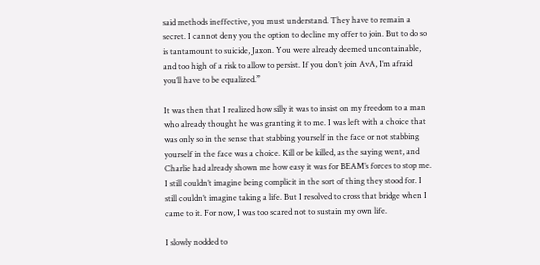said methods ineffective, you must understand. They have to remain a secret. I cannot deny you the option to decline my offer to join. But to do so is tantamount to suicide, Jaxon. You were already deemed uncontainable, and too high of a risk to allow to persist. If you don’t join AvA, I’m afraid you’ll have to be equalized.”

It was then that I realized how silly it was to insist on my freedom to a man who already thought he was granting it to me. I was left with a choice that was only so in the sense that stabbing yourself in the face or not stabbing yourself in the face was a choice. Kill or be killed, as the saying went, and Charlie had already shown me how easy it was for BEAM’s forces to stop me. I still couldn’t imagine being complicit in the sort of thing they stood for. I still couldn’t imagine taking a life. But I resolved to cross that bridge when I came to it. For now, I was too scared not to sustain my own life.

I slowly nodded to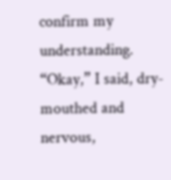confirm my understanding. “Okay,” I said, dry-mouthed and nervous,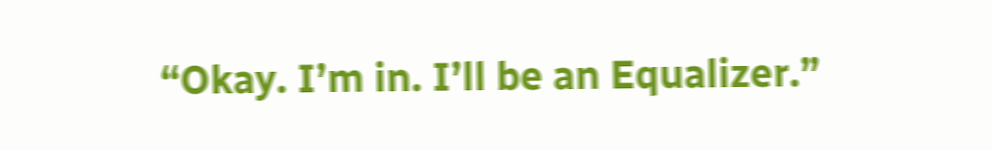“Okay. I’m in. I’ll be an Equalizer.”